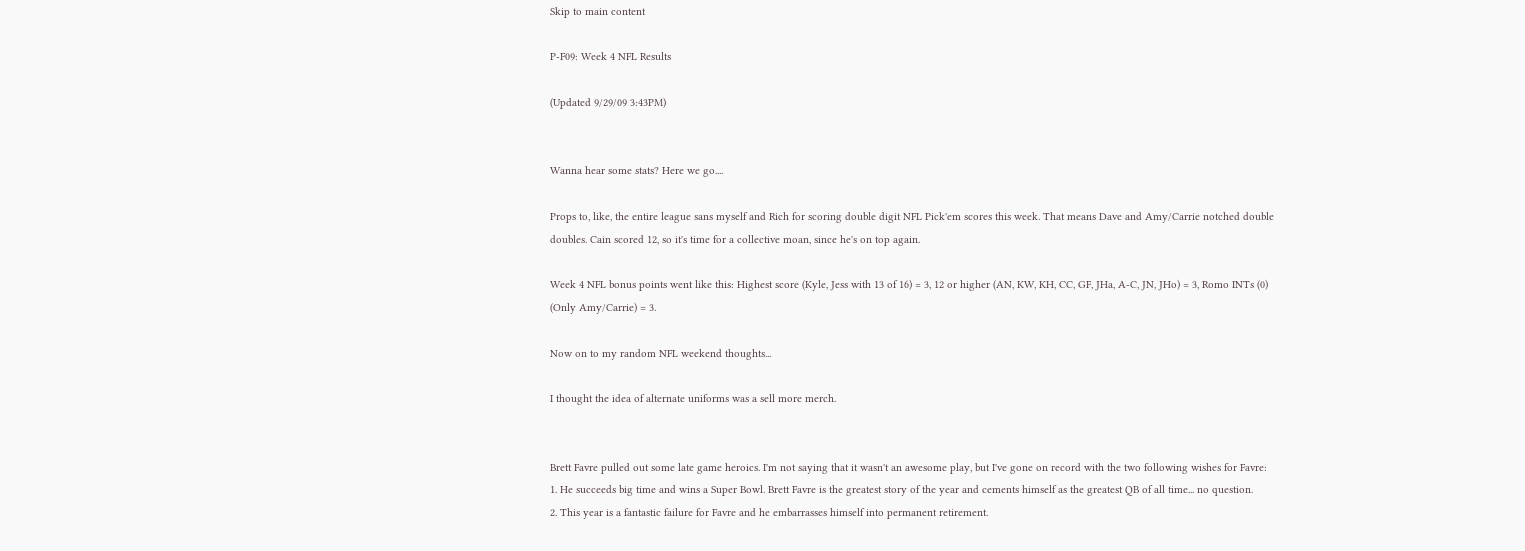Skip to main content

P-F09: Week 4 NFL Results

(Updated 9/29/09 3:43PM)


Wanna hear some stats? Here we go....

Props to, like, the entire league sans myself and Rich for scoring double digit NFL Pick'em scores this week. That means Dave and Amy/Carrie notched double doubles. Cain scored 12, so it's time for a collective moan, since he's on top again.

Week 4 NFL bonus points went like this: Highest score (Kyle, Jess with 13 of 16) = 3, 12 or higher (AN, KW, KH, CC, GF, JHa, A-C, JN, JHo) = 3, Romo INTs (0) (Only Amy/Carrie) = 3.

Now on to my random NFL weekend thoughts...

I thought the idea of alternate uniforms was a sell more merch.


Brett Favre pulled out some late game heroics. I'm not saying that it wasn't an awesome play, but I've gone on record with the two following wishes for Favre:
1. He succeeds big time and wins a Super Bowl. Brett Favre is the greatest story of the year and cements himself as the greatest QB of all time... no question.
2. This year is a fantastic failure for Favre and he embarrasses himself into permanent retirement.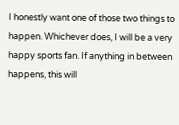I honestly want one of those two things to happen. Whichever does, I will be a very happy sports fan. If anything in between happens, this will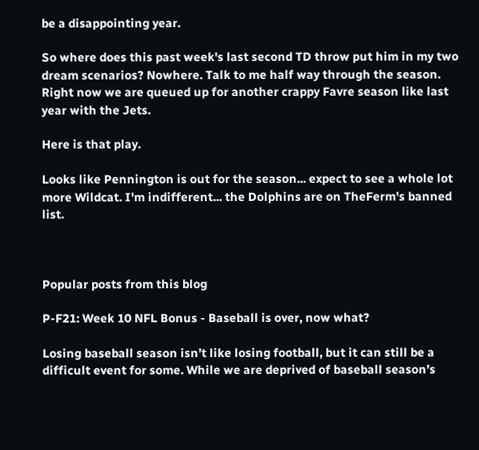be a disappointing year.

So where does this past week's last second TD throw put him in my two dream scenarios? Nowhere. Talk to me half way through the season. Right now we are queued up for another crappy Favre season like last year with the Jets.

Here is that play.

Looks like Pennington is out for the season... expect to see a whole lot more Wildcat. I'm indifferent... the Dolphins are on TheFerm's banned list.



Popular posts from this blog

P-F21: Week 10 NFL Bonus - Baseball is over, now what?

Losing baseball season isn’t like losing football, but it can still be a difficult event for some. While we are deprived of baseball season’s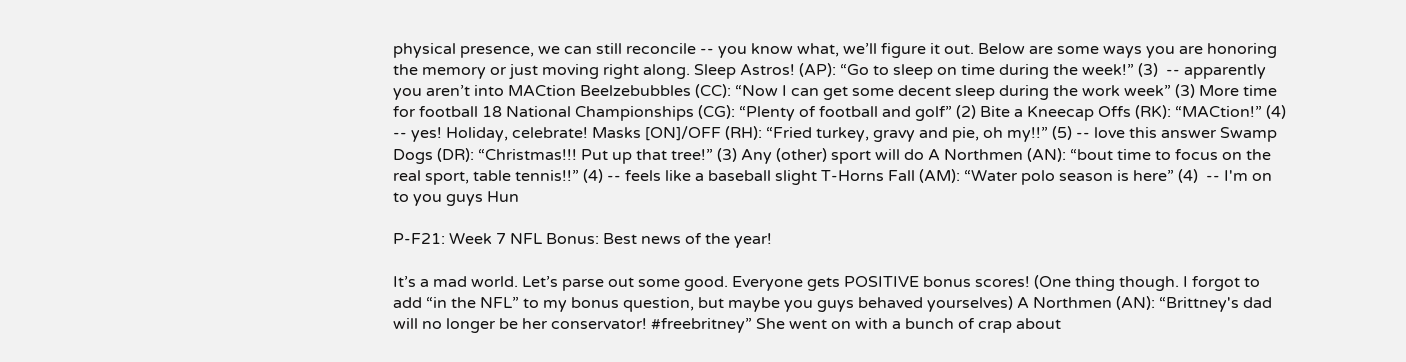physical presence, we can still reconcile -- you know what, we’ll figure it out. Below are some ways you are honoring the memory or just moving right along. Sleep Astros! (AP): “Go to sleep on time during the week!” (3)  -- apparently you aren’t into MACtion Beelzebubbles (CC): “Now I can get some decent sleep during the work week” (3) More time for football 18 National Championships (CG): “Plenty of football and golf” (2) Bite a Kneecap Offs (RK): “MACtion!” (4) -- yes! Holiday, celebrate! Masks [ON]/OFF (RH): “Fried turkey, gravy and pie, oh my!!” (5) -- love this answer Swamp Dogs (DR): “Christmas!!! Put up that tree!” (3) Any (other) sport will do A Northmen (AN): “bout time to focus on the real sport, table tennis!!” (4) -- feels like a baseball slight T-Horns Fall (AM): “Water polo season is here” (4)  -- I'm on to you guys Hun

P-F21: Week 7 NFL Bonus: Best news of the year!

It’s a mad world. Let’s parse out some good. Everyone gets POSITIVE bonus scores! (One thing though. I forgot to add “in the NFL” to my bonus question, but maybe you guys behaved yourselves) A Northmen (AN): “Brittney's dad will no longer be her conservator! #freebritney” She went on with a bunch of crap about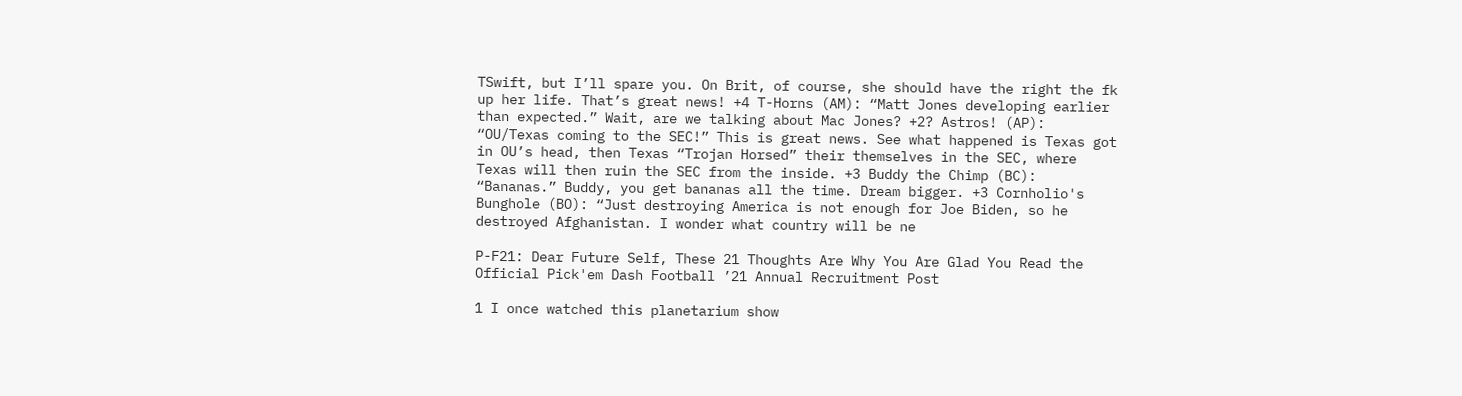TSwift, but I’ll spare you. On Brit, of course, she should have the right the fk up her life. That’s great news! +4 T-Horns (AM): “Matt Jones developing earlier than expected.” Wait, are we talking about Mac Jones? +2? Astros! (AP): “OU/Texas coming to the SEC!” This is great news. See what happened is Texas got in OU’s head, then Texas “Trojan Horsed” their themselves in the SEC, where Texas will then ruin the SEC from the inside. +3 Buddy the Chimp (BC): “Bananas.” Buddy, you get bananas all the time. Dream bigger. +3 Cornholio's Bunghole (BO): “Just destroying America is not enough for Joe Biden, so he destroyed Afghanistan. I wonder what country will be ne

P-F21: Dear Future Self, These 21 Thoughts Are Why You Are Glad You Read the Official Pick'em Dash Football ’21 Annual Recruitment Post

1 I once watched this planetarium show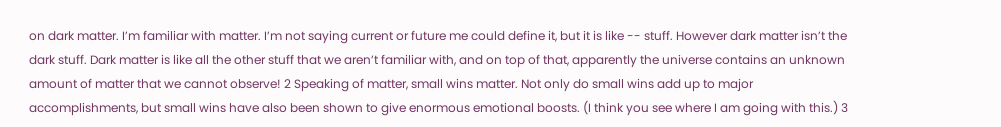on dark matter. I’m familiar with matter. I’m not saying current or future me could define it, but it is like -- stuff. However dark matter isn’t the dark stuff. Dark matter is like all the other stuff that we aren’t familiar with, and on top of that, apparently the universe contains an unknown amount of matter that we cannot observe! 2 Speaking of matter, small wins matter. Not only do small wins add up to major accomplishments, but small wins have also been shown to give enormous emotional boosts. (I think you see where I am going with this.) 3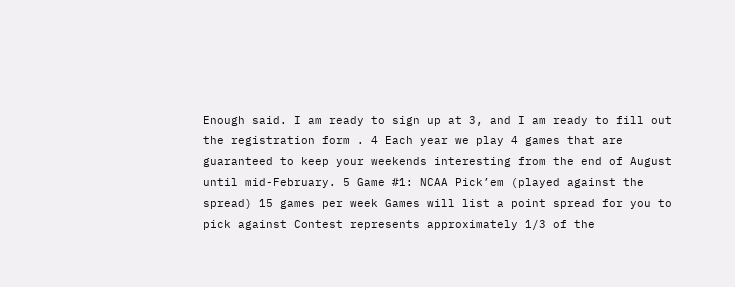Enough said. I am ready to sign up at 3, and I am ready to fill out the registration form . 4 Each year we play 4 games that are guaranteed to keep your weekends interesting from the end of August until mid-February. 5 Game #1: NCAA Pick’em (played against the spread) 15 games per week Games will list a point spread for you to pick against Contest represents approximately 1/3 of the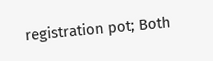registration pot; Both